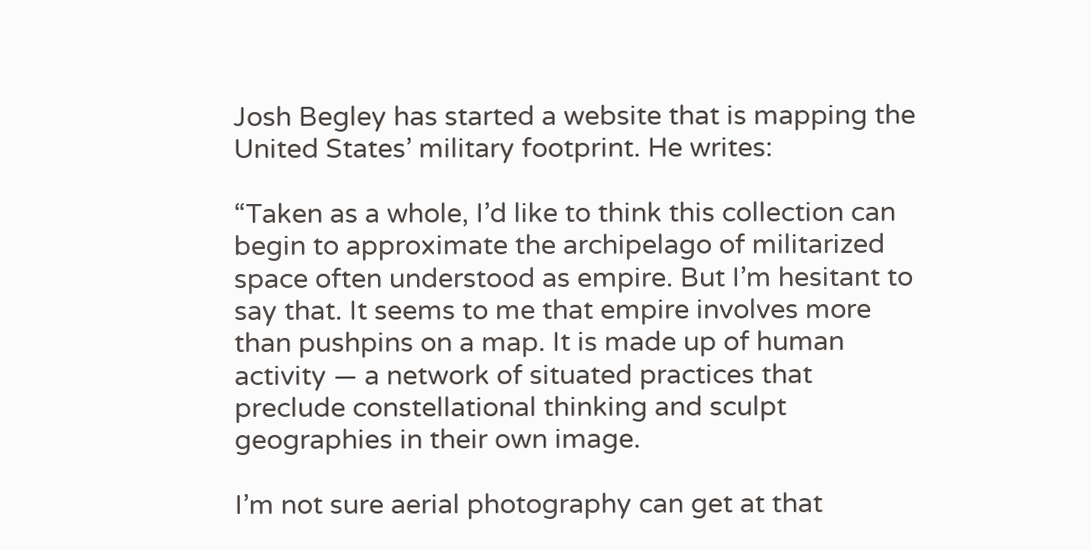Josh Begley has started a website that is mapping the United States’ military footprint. He writes:

“Taken as a whole, I’d like to think this collection can begin to approximate the archipelago of militarized space often understood as empire. But I’m hesitant to say that. It seems to me that empire involves more than pushpins on a map. It is made up of human activity — a network of situated practices that preclude constellational thinking and sculpt geographies in their own image.

I’m not sure aerial photography can get at that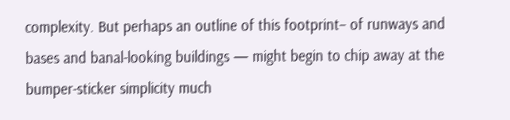complexity. But perhaps an outline of this footprint– of runways and bases and banal-looking buildings — might begin to chip away at the bumper-sticker simplicity much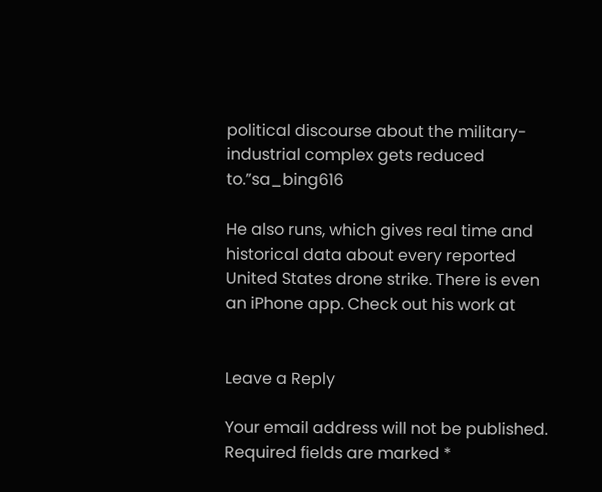political discourse about the military-industrial complex gets reduced to.”sa_bing616

He also runs, which gives real time and historical data about every reported United States drone strike. There is even an iPhone app. Check out his work at


Leave a Reply

Your email address will not be published. Required fields are marked *